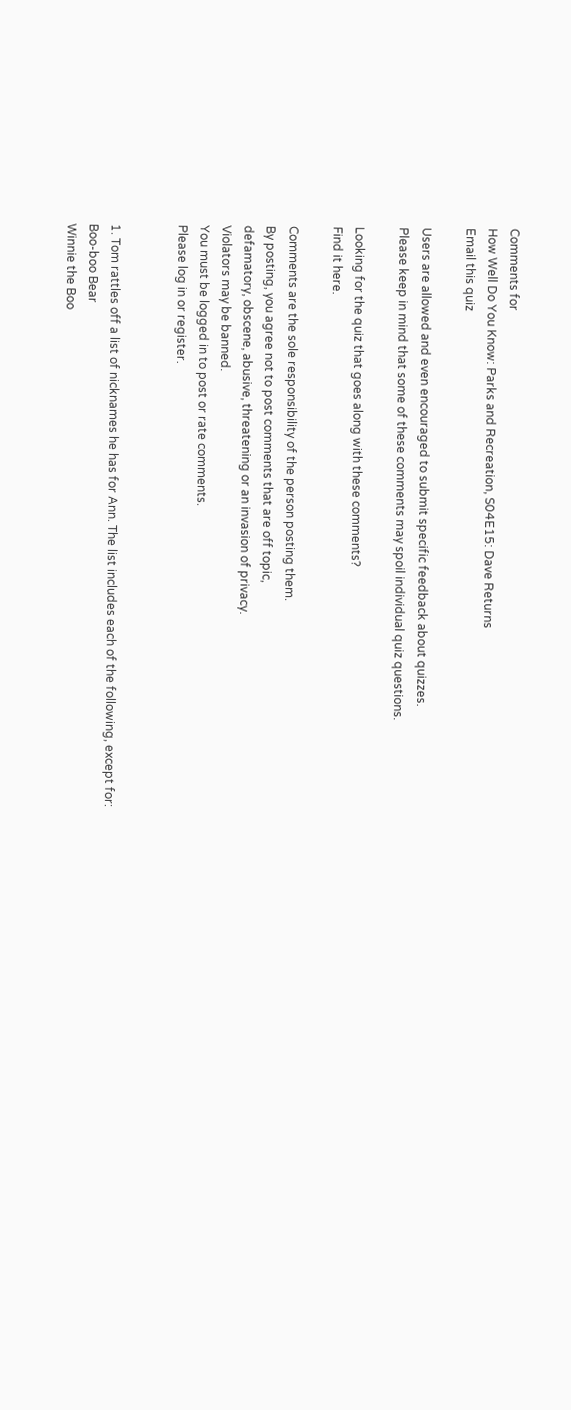Comments for
How Well Do You Know: Parks and Recreation, S04E15: Dave Returns
Email this quiz

Users are allowed and even encouraged to submit specific feedback about quizzes.
Please keep in mind that some of these comments may spoil individual quiz questions.

Looking for the quiz that goes along with these comments?
Find it here.

Comments are the sole responsibility of the person posting them.
By posting, you agree not to post comments that are off topic,
defamatory, obscene, abusive, threatening or an invasion of privacy.
Violators may be banned.
You must be logged in to post or rate comments.
Please log in or register.


1. Tom rattles off a list of nicknames he has for Ann. The list includes each of the following, except for:
Boo-boo Bear
Winnie the Boo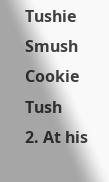Tushie Smush
Cookie Tush
2. At his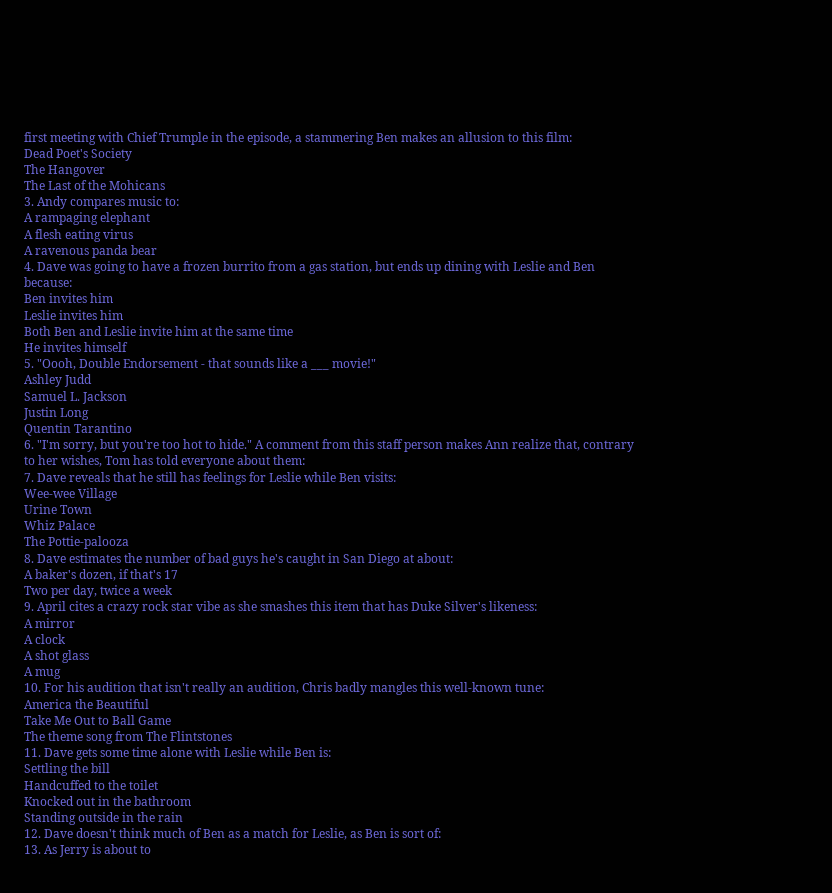first meeting with Chief Trumple in the episode, a stammering Ben makes an allusion to this film:
Dead Poet's Society
The Hangover
The Last of the Mohicans
3. Andy compares music to:
A rampaging elephant
A flesh eating virus
A ravenous panda bear
4. Dave was going to have a frozen burrito from a gas station, but ends up dining with Leslie and Ben because:
Ben invites him
Leslie invites him
Both Ben and Leslie invite him at the same time
He invites himself
5. "Oooh, Double Endorsement - that sounds like a ___ movie!"
Ashley Judd
Samuel L. Jackson
Justin Long
Quentin Tarantino
6. "I'm sorry, but you're too hot to hide." A comment from this staff person makes Ann realize that, contrary to her wishes, Tom has told everyone about them:
7. Dave reveals that he still has feelings for Leslie while Ben visits:
Wee-wee Village
Urine Town
Whiz Palace
The Pottie-palooza
8. Dave estimates the number of bad guys he's caught in San Diego at about:
A baker's dozen, if that's 17
Two per day, twice a week
9. April cites a crazy rock star vibe as she smashes this item that has Duke Silver's likeness:
A mirror
A clock
A shot glass
A mug
10. For his audition that isn't really an audition, Chris badly mangles this well-known tune:
America the Beautiful
Take Me Out to Ball Game
The theme song from The Flintstones
11. Dave gets some time alone with Leslie while Ben is:
Settling the bill
Handcuffed to the toilet
Knocked out in the bathroom
Standing outside in the rain
12. Dave doesn't think much of Ben as a match for Leslie, as Ben is sort of:
13. As Jerry is about to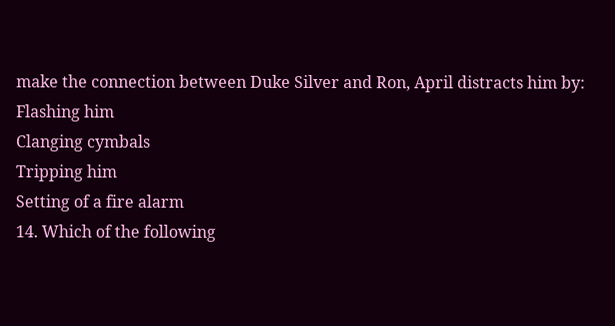make the connection between Duke Silver and Ron, April distracts him by:
Flashing him
Clanging cymbals
Tripping him
Setting of a fire alarm
14. Which of the following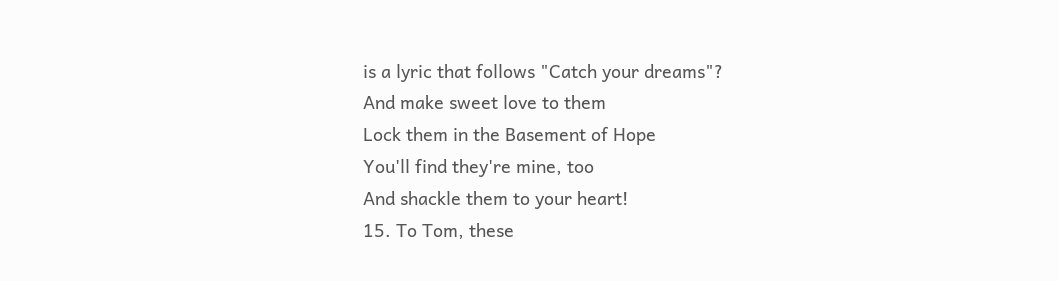is a lyric that follows "Catch your dreams"?
And make sweet love to them
Lock them in the Basement of Hope
You'll find they're mine, too
And shackle them to your heart!
15. To Tom, these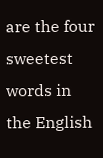are the four sweetest words in the English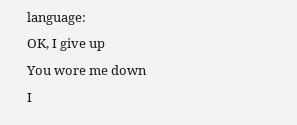language:
OK, I give up
You wore me down
I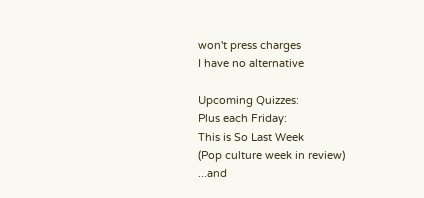won't press charges
I have no alternative

Upcoming Quizzes:
Plus each Friday:
This is So Last Week
(Pop culture week in review)
...and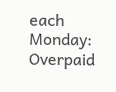each Monday:
Overpaid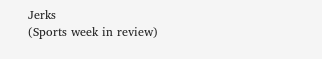Jerks
(Sports week in review)